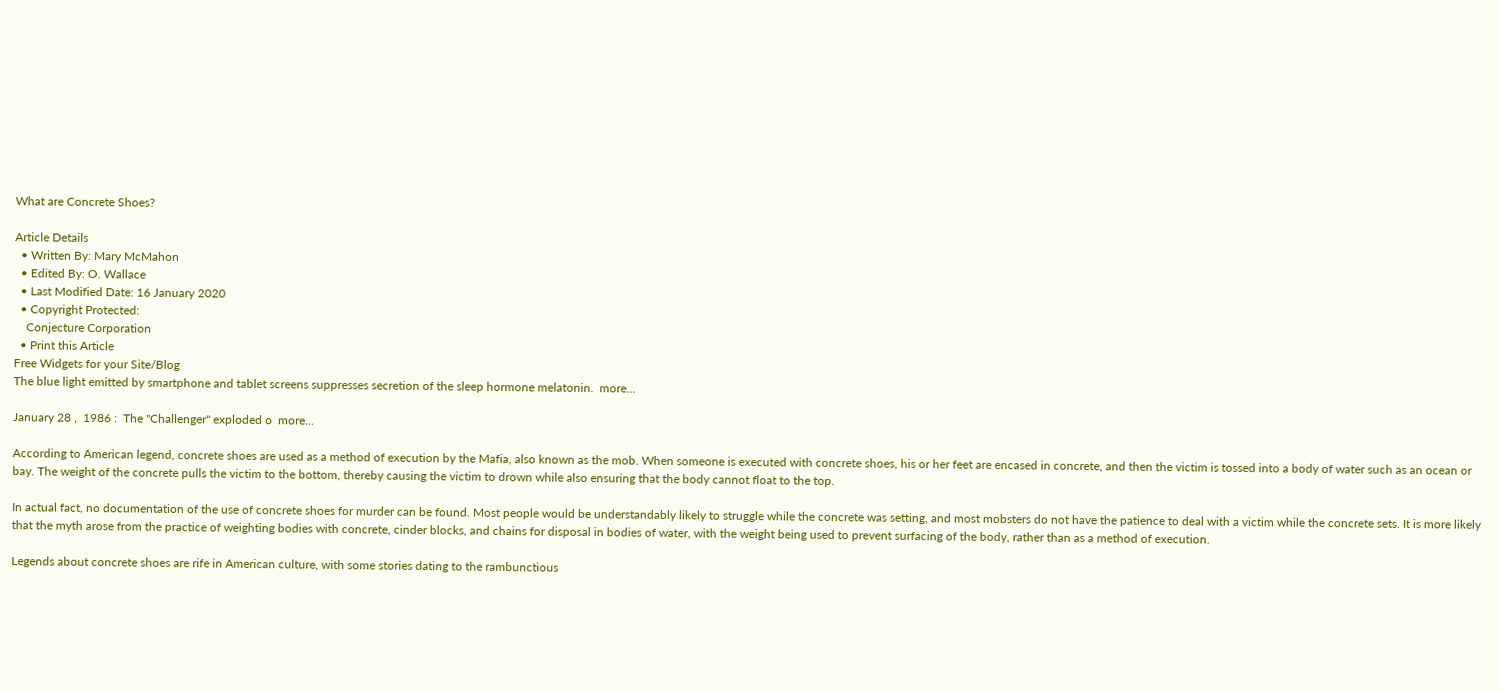What are Concrete Shoes?

Article Details
  • Written By: Mary McMahon
  • Edited By: O. Wallace
  • Last Modified Date: 16 January 2020
  • Copyright Protected:
    Conjecture Corporation
  • Print this Article
Free Widgets for your Site/Blog
The blue light emitted by smartphone and tablet screens suppresses secretion of the sleep hormone melatonin.  more...

January 28 ,  1986 :  The "Challenger" exploded o  more...

According to American legend, concrete shoes are used as a method of execution by the Mafia, also known as the mob. When someone is executed with concrete shoes, his or her feet are encased in concrete, and then the victim is tossed into a body of water such as an ocean or bay. The weight of the concrete pulls the victim to the bottom, thereby causing the victim to drown while also ensuring that the body cannot float to the top.

In actual fact, no documentation of the use of concrete shoes for murder can be found. Most people would be understandably likely to struggle while the concrete was setting, and most mobsters do not have the patience to deal with a victim while the concrete sets. It is more likely that the myth arose from the practice of weighting bodies with concrete, cinder blocks, and chains for disposal in bodies of water, with the weight being used to prevent surfacing of the body, rather than as a method of execution.

Legends about concrete shoes are rife in American culture, with some stories dating to the rambunctious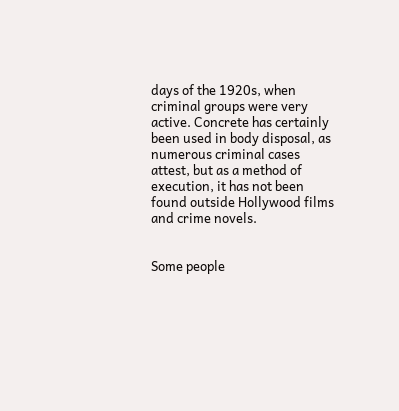days of the 1920s, when criminal groups were very active. Concrete has certainly been used in body disposal, as numerous criminal cases attest, but as a method of execution, it has not been found outside Hollywood films and crime novels.


Some people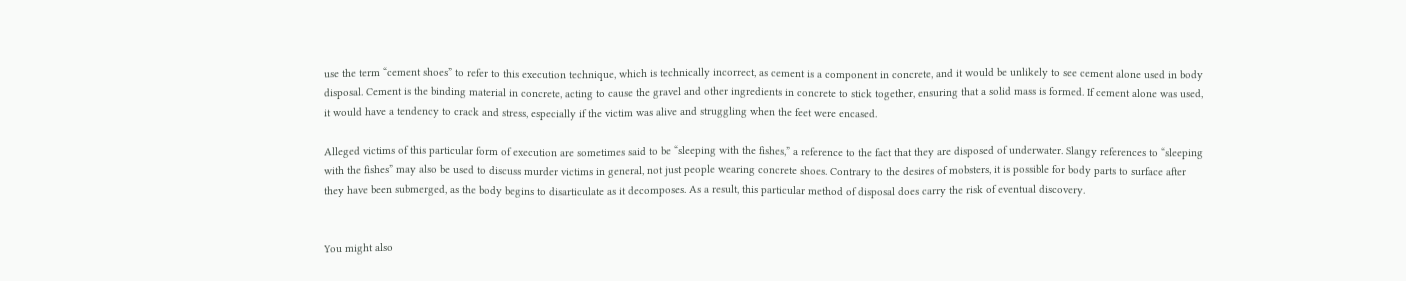use the term “cement shoes” to refer to this execution technique, which is technically incorrect, as cement is a component in concrete, and it would be unlikely to see cement alone used in body disposal. Cement is the binding material in concrete, acting to cause the gravel and other ingredients in concrete to stick together, ensuring that a solid mass is formed. If cement alone was used, it would have a tendency to crack and stress, especially if the victim was alive and struggling when the feet were encased.

Alleged victims of this particular form of execution are sometimes said to be “sleeping with the fishes,” a reference to the fact that they are disposed of underwater. Slangy references to “sleeping with the fishes” may also be used to discuss murder victims in general, not just people wearing concrete shoes. Contrary to the desires of mobsters, it is possible for body parts to surface after they have been submerged, as the body begins to disarticulate as it decomposes. As a result, this particular method of disposal does carry the risk of eventual discovery.


You might also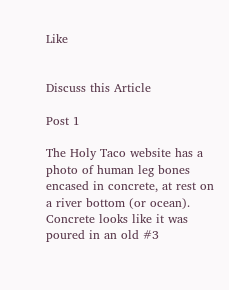Like


Discuss this Article

Post 1

The Holy Taco website has a photo of human leg bones encased in concrete, at rest on a river bottom (or ocean). Concrete looks like it was poured in an old #3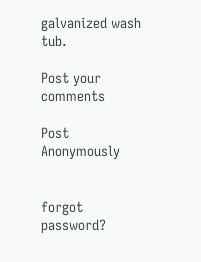galvanized wash tub.

Post your comments

Post Anonymously


forgot password?